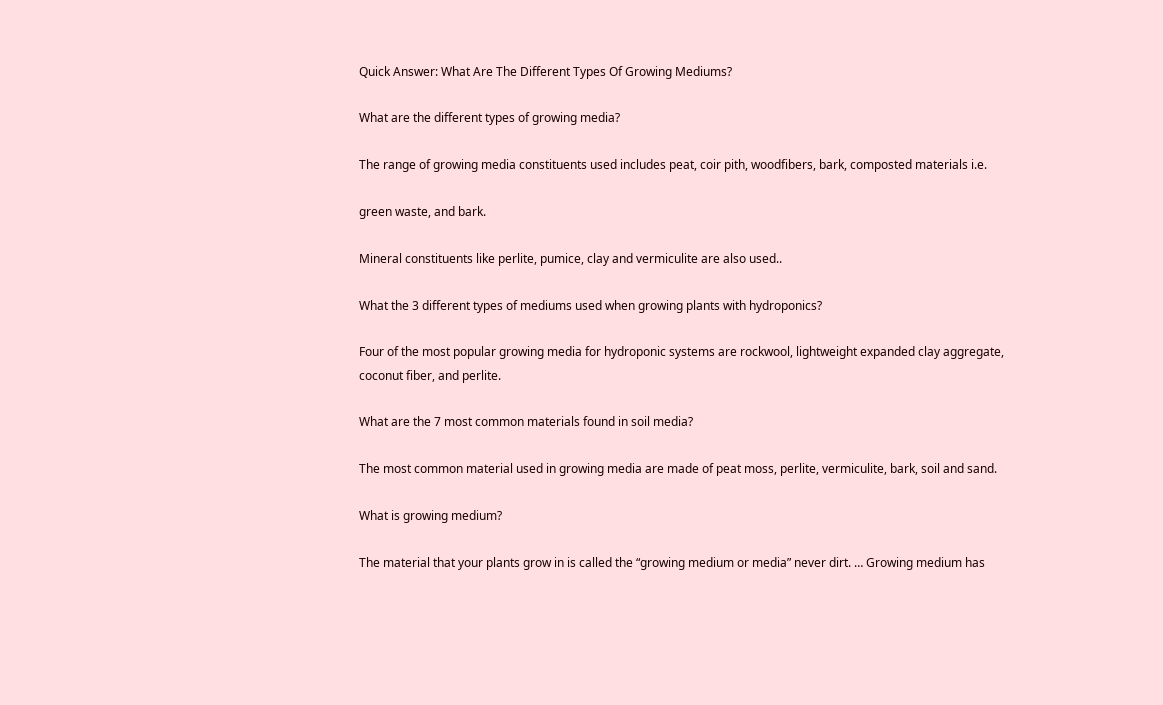Quick Answer: What Are The Different Types Of Growing Mediums?

What are the different types of growing media?

The range of growing media constituents used includes peat, coir pith, woodfibers, bark, composted materials i.e.

green waste, and bark.

Mineral constituents like perlite, pumice, clay and vermiculite are also used..

What the 3 different types of mediums used when growing plants with hydroponics?

Four of the most popular growing media for hydroponic systems are rockwool, lightweight expanded clay aggregate, coconut fiber, and perlite.

What are the 7 most common materials found in soil media?

The most common material used in growing media are made of peat moss, perlite, vermiculite, bark, soil and sand.

What is growing medium?

The material that your plants grow in is called the “growing medium or media” never dirt. … Growing medium has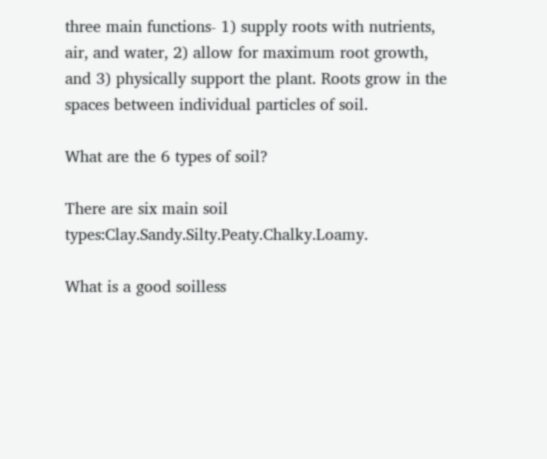three main functions- 1) supply roots with nutrients, air, and water, 2) allow for maximum root growth, and 3) physically support the plant. Roots grow in the spaces between individual particles of soil.

What are the 6 types of soil?

There are six main soil types:Clay.Sandy.Silty.Peaty.Chalky.Loamy.

What is a good soilless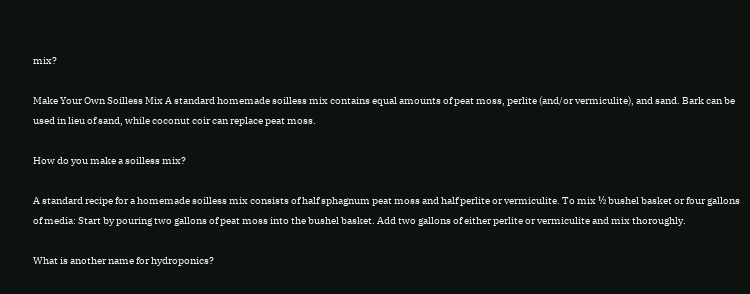mix?

Make Your Own Soilless Mix A standard homemade soilless mix contains equal amounts of peat moss, perlite (and/or vermiculite), and sand. Bark can be used in lieu of sand, while coconut coir can replace peat moss.

How do you make a soilless mix?

A standard recipe for a homemade soilless mix consists of half sphagnum peat moss and half perlite or vermiculite. To mix ½ bushel basket or four gallons of media: Start by pouring two gallons of peat moss into the bushel basket. Add two gallons of either perlite or vermiculite and mix thoroughly.

What is another name for hydroponics?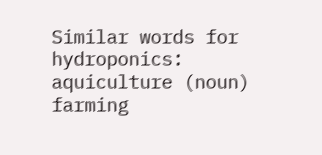Similar words for hydroponics: aquiculture (noun) farming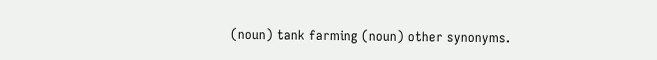(noun) tank farming (noun) other synonyms.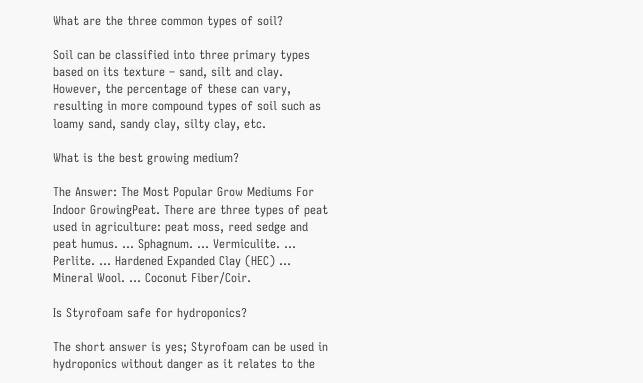What are the three common types of soil?

Soil can be classified into three primary types based on its texture – sand, silt and clay. However, the percentage of these can vary, resulting in more compound types of soil such as loamy sand, sandy clay, silty clay, etc.

What is the best growing medium?

The Answer: The Most Popular Grow Mediums For Indoor GrowingPeat. There are three types of peat used in agriculture: peat moss, reed sedge and peat humus. … Sphagnum. … Vermiculite. … Perlite. … Hardened Expanded Clay (HEC) … Mineral Wool. … Coconut Fiber/Coir.

Is Styrofoam safe for hydroponics?

The short answer is yes; Styrofoam can be used in hydroponics without danger as it relates to the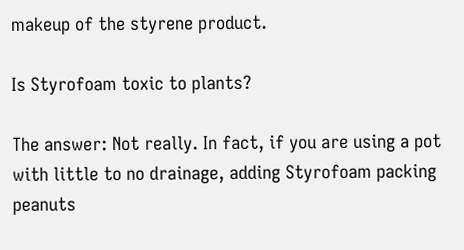makeup of the styrene product.

Is Styrofoam toxic to plants?

The answer: Not really. In fact, if you are using a pot with little to no drainage, adding Styrofoam packing peanuts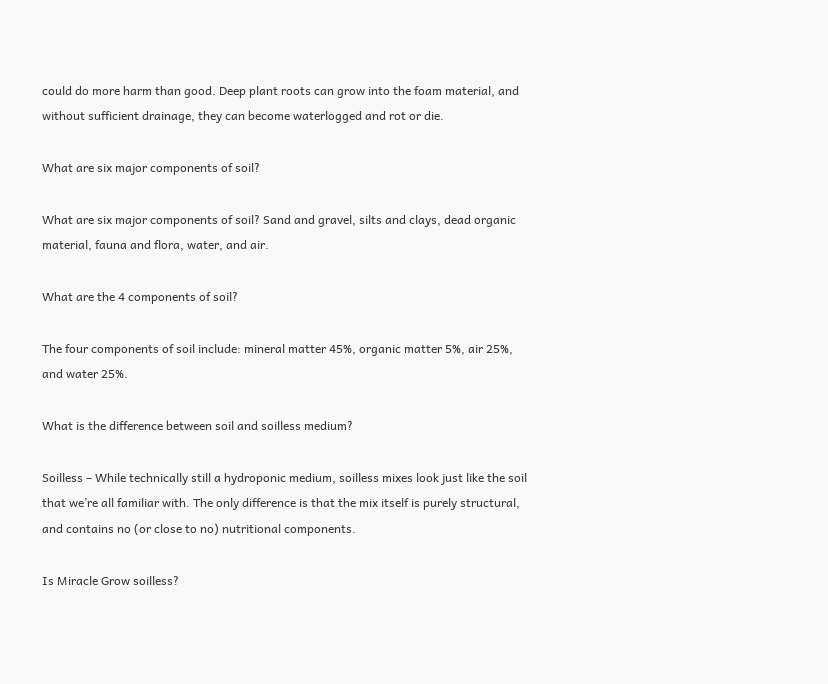could do more harm than good. Deep plant roots can grow into the foam material, and without sufficient drainage, they can become waterlogged and rot or die.

What are six major components of soil?

What are six major components of soil? Sand and gravel, silts and clays, dead organic material, fauna and flora, water, and air.

What are the 4 components of soil?

The four components of soil include: mineral matter 45%, organic matter 5%, air 25%, and water 25%.

What is the difference between soil and soilless medium?

Soilless – While technically still a hydroponic medium, soilless mixes look just like the soil that we’re all familiar with. The only difference is that the mix itself is purely structural, and contains no (or close to no) nutritional components.

Is Miracle Grow soilless?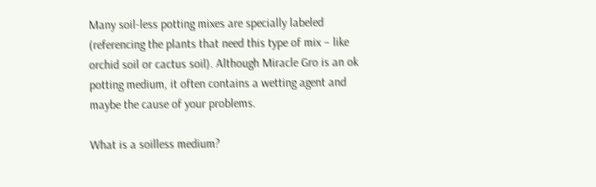Many soil-less potting mixes are specially labeled (referencing the plants that need this type of mix – like orchid soil or cactus soil). Although Miracle Gro is an ok potting medium, it often contains a wetting agent and maybe the cause of your problems.

What is a soilless medium?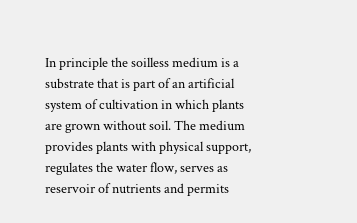In principle the soilless medium is a substrate that is part of an artificial system of cultivation in which plants are grown without soil. The medium provides plants with physical support, regulates the water flow, serves as reservoir of nutrients and permits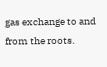gas exchange to and from the roots.